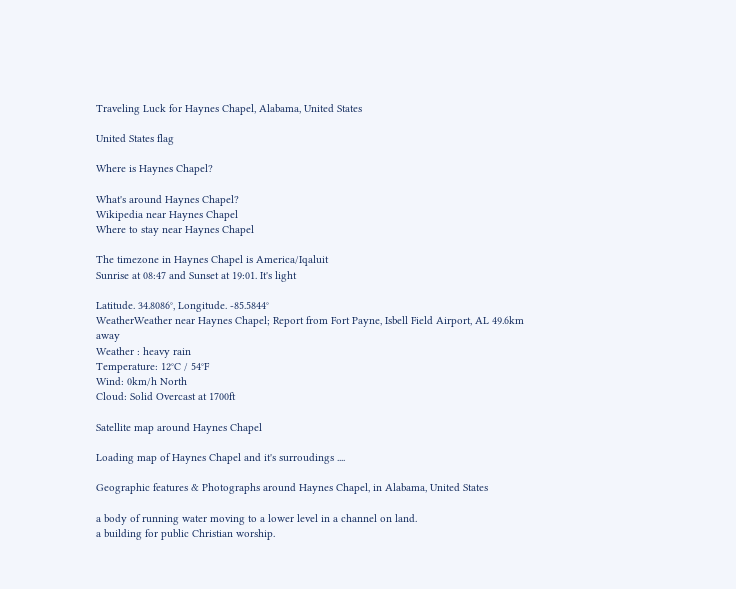Traveling Luck for Haynes Chapel, Alabama, United States

United States flag

Where is Haynes Chapel?

What's around Haynes Chapel?
Wikipedia near Haynes Chapel
Where to stay near Haynes Chapel

The timezone in Haynes Chapel is America/Iqaluit
Sunrise at 08:47 and Sunset at 19:01. It's light

Latitude. 34.8086°, Longitude. -85.5844°
WeatherWeather near Haynes Chapel; Report from Fort Payne, Isbell Field Airport, AL 49.6km away
Weather : heavy rain
Temperature: 12°C / 54°F
Wind: 0km/h North
Cloud: Solid Overcast at 1700ft

Satellite map around Haynes Chapel

Loading map of Haynes Chapel and it's surroudings ....

Geographic features & Photographs around Haynes Chapel, in Alabama, United States

a body of running water moving to a lower level in a channel on land.
a building for public Christian worship.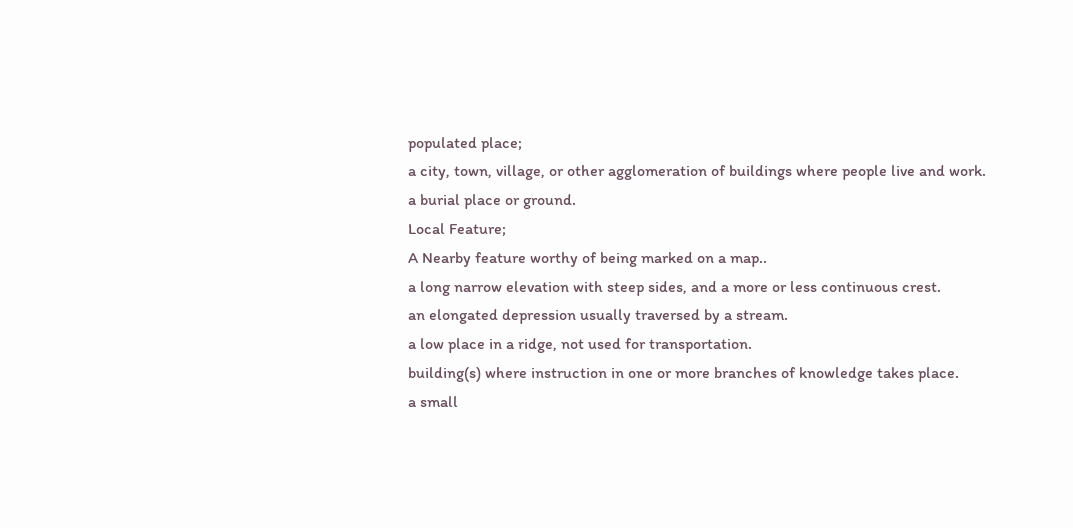populated place;
a city, town, village, or other agglomeration of buildings where people live and work.
a burial place or ground.
Local Feature;
A Nearby feature worthy of being marked on a map..
a long narrow elevation with steep sides, and a more or less continuous crest.
an elongated depression usually traversed by a stream.
a low place in a ridge, not used for transportation.
building(s) where instruction in one or more branches of knowledge takes place.
a small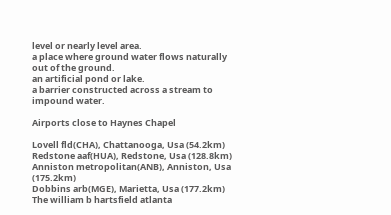level or nearly level area.
a place where ground water flows naturally out of the ground.
an artificial pond or lake.
a barrier constructed across a stream to impound water.

Airports close to Haynes Chapel

Lovell fld(CHA), Chattanooga, Usa (54.2km)
Redstone aaf(HUA), Redstone, Usa (128.8km)
Anniston metropolitan(ANB), Anniston, Usa (175.2km)
Dobbins arb(MGE), Marietta, Usa (177.2km)
The william b hartsfield atlanta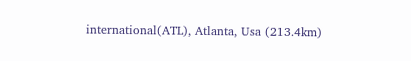international(ATL), Atlanta, Usa (213.4km)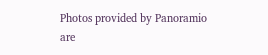Photos provided by Panoramio are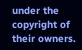under the copyright of their owners.